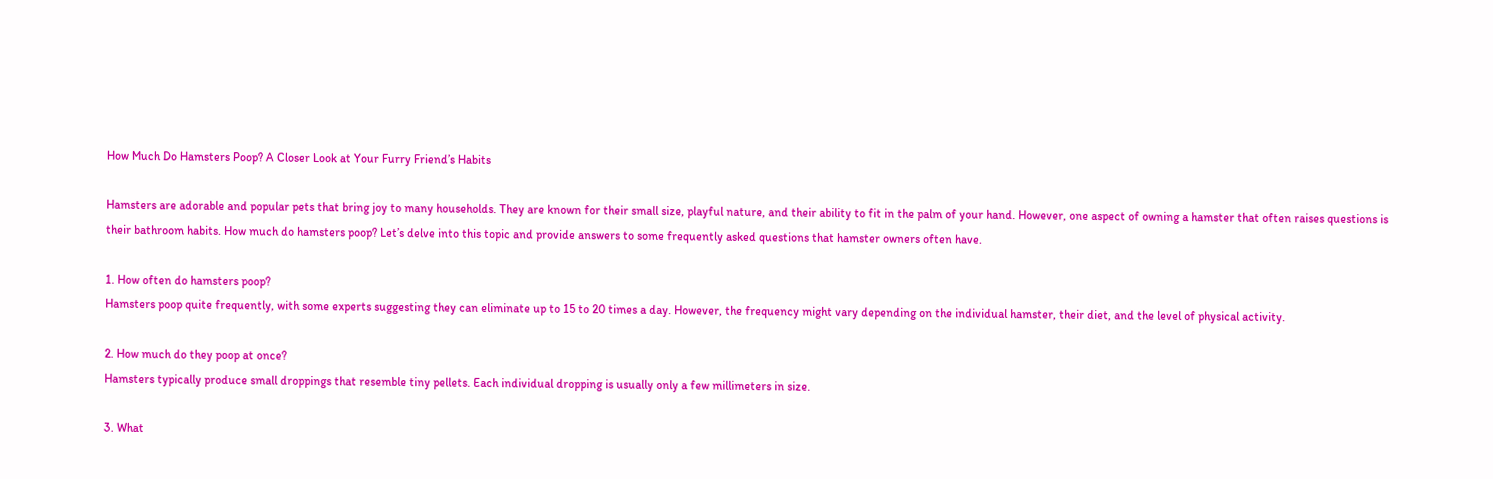How Much Do Hamsters Poop? A Closer Look at Your Furry Friend’s Habits

Hamsters are adorable and popular pets that bring joy to many households. They are known for their small size, playful nature, and their ability to fit in the palm of your hand. However, one aspect of owning a hamster that often raises questions is their bathroom habits. How much do hamsters poop? Let’s delve into this topic and provide answers to some frequently asked questions that hamster owners often have.

1. How often do hamsters poop?
Hamsters poop quite frequently, with some experts suggesting they can eliminate up to 15 to 20 times a day. However, the frequency might vary depending on the individual hamster, their diet, and the level of physical activity.

2. How much do they poop at once?
Hamsters typically produce small droppings that resemble tiny pellets. Each individual dropping is usually only a few millimeters in size.

3. What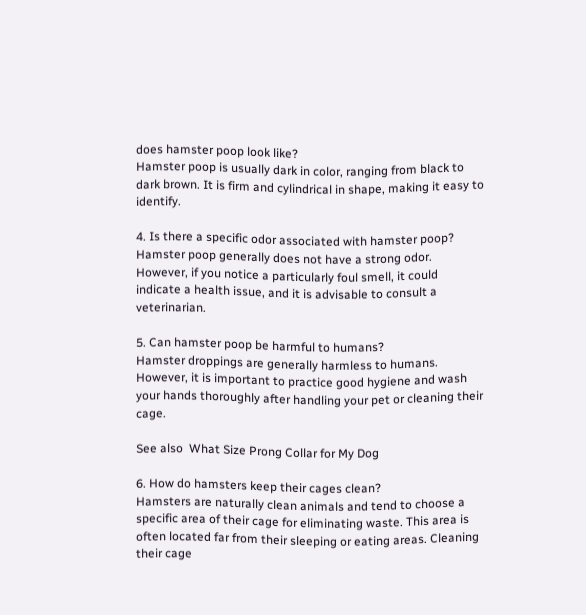does hamster poop look like?
Hamster poop is usually dark in color, ranging from black to dark brown. It is firm and cylindrical in shape, making it easy to identify.

4. Is there a specific odor associated with hamster poop?
Hamster poop generally does not have a strong odor. However, if you notice a particularly foul smell, it could indicate a health issue, and it is advisable to consult a veterinarian.

5. Can hamster poop be harmful to humans?
Hamster droppings are generally harmless to humans. However, it is important to practice good hygiene and wash your hands thoroughly after handling your pet or cleaning their cage.

See also  What Size Prong Collar for My Dog

6. How do hamsters keep their cages clean?
Hamsters are naturally clean animals and tend to choose a specific area of their cage for eliminating waste. This area is often located far from their sleeping or eating areas. Cleaning their cage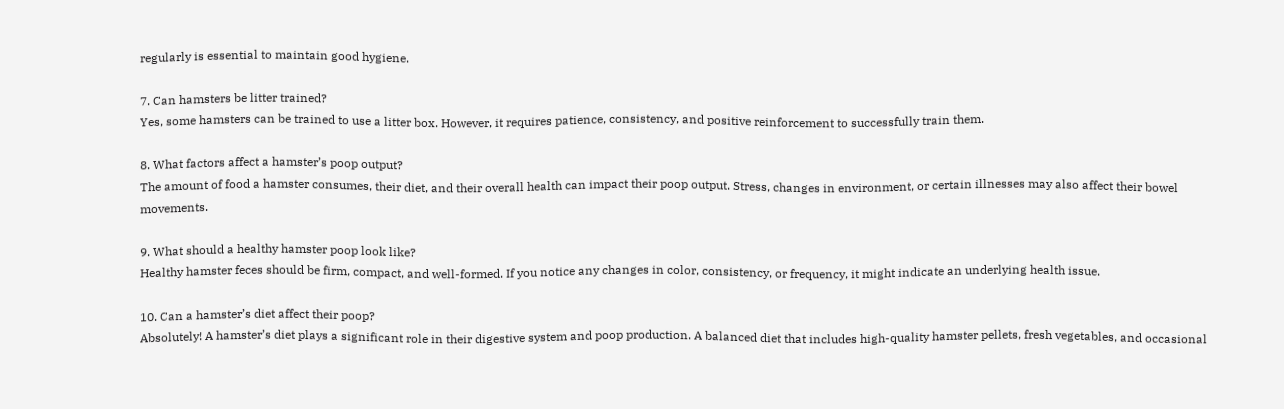regularly is essential to maintain good hygiene.

7. Can hamsters be litter trained?
Yes, some hamsters can be trained to use a litter box. However, it requires patience, consistency, and positive reinforcement to successfully train them.

8. What factors affect a hamster’s poop output?
The amount of food a hamster consumes, their diet, and their overall health can impact their poop output. Stress, changes in environment, or certain illnesses may also affect their bowel movements.

9. What should a healthy hamster poop look like?
Healthy hamster feces should be firm, compact, and well-formed. If you notice any changes in color, consistency, or frequency, it might indicate an underlying health issue.

10. Can a hamster’s diet affect their poop?
Absolutely! A hamster’s diet plays a significant role in their digestive system and poop production. A balanced diet that includes high-quality hamster pellets, fresh vegetables, and occasional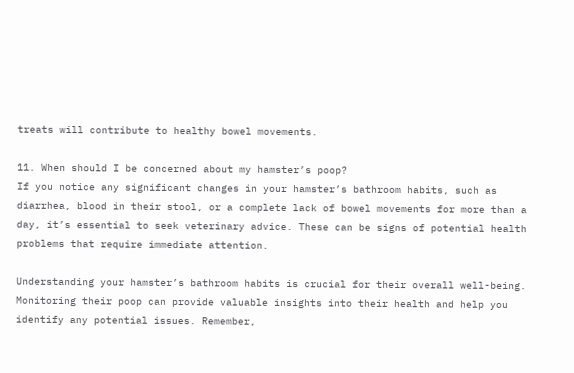treats will contribute to healthy bowel movements.

11. When should I be concerned about my hamster’s poop?
If you notice any significant changes in your hamster’s bathroom habits, such as diarrhea, blood in their stool, or a complete lack of bowel movements for more than a day, it’s essential to seek veterinary advice. These can be signs of potential health problems that require immediate attention.

Understanding your hamster’s bathroom habits is crucial for their overall well-being. Monitoring their poop can provide valuable insights into their health and help you identify any potential issues. Remember,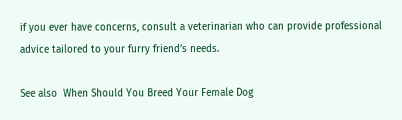if you ever have concerns, consult a veterinarian who can provide professional advice tailored to your furry friend’s needs.

See also  When Should You Breed Your Female Dog